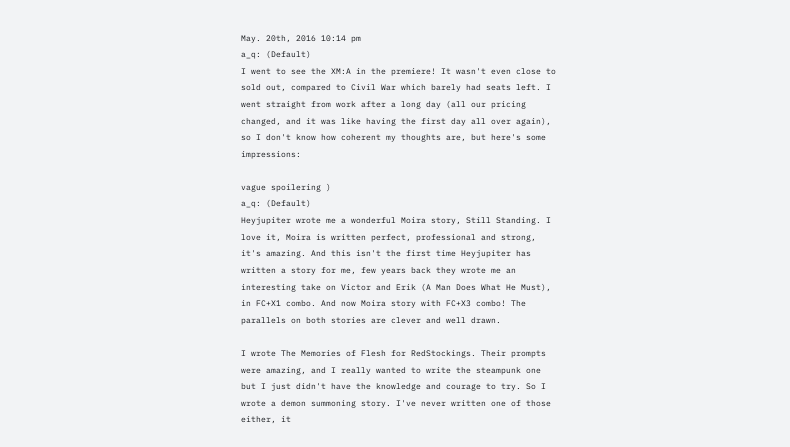May. 20th, 2016 10:14 pm
a_q: (Default)
I went to see the XM:A in the premiere! It wasn't even close to sold out, compared to Civil War which barely had seats left. I went straight from work after a long day (all our pricing changed, and it was like having the first day all over again), so I don't know how coherent my thoughts are, but here's some impressions:

vague spoilering )
a_q: (Default)
Heyjupiter wrote me a wonderful Moira story, Still Standing. I love it, Moira is written perfect, professional and strong, it's amazing. And this isn't the first time Heyjupiter has written a story for me, few years back they wrote me an interesting take on Victor and Erik (A Man Does What He Must), in FC+X1 combo. And now Moira story with FC+X3 combo! The parallels on both stories are clever and well drawn.

I wrote The Memories of Flesh for RedStockings. Their prompts were amazing, and I really wanted to write the steampunk one but I just didn't have the knowledge and courage to try. So I wrote a demon summoning story. I've never written one of those either, it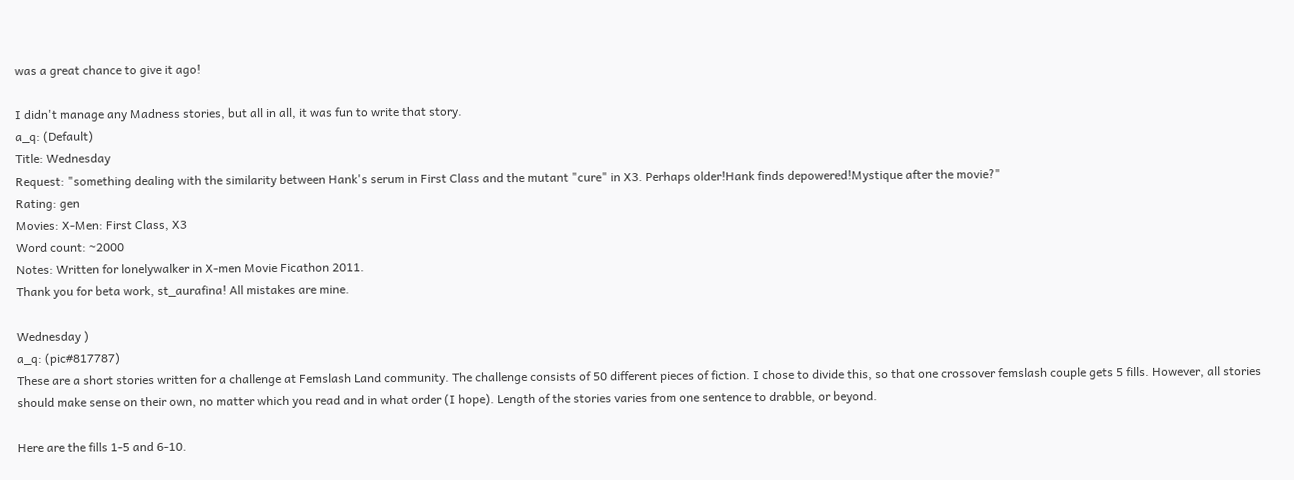was a great chance to give it ago!

I didn't manage any Madness stories, but all in all, it was fun to write that story.
a_q: (Default)
Title: Wednesday
Request: "something dealing with the similarity between Hank's serum in First Class and the mutant "cure" in X3. Perhaps older!Hank finds depowered!Mystique after the movie?"
Rating: gen
Movies: X-Men: First Class, X3
Word count: ~2000
Notes: Written for lonelywalker in X-men Movie Ficathon 2011.
Thank you for beta work, st_aurafina! All mistakes are mine.

Wednesday )
a_q: (pic#817787)
These are a short stories written for a challenge at Femslash Land community. The challenge consists of 50 different pieces of fiction. I chose to divide this, so that one crossover femslash couple gets 5 fills. However, all stories should make sense on their own, no matter which you read and in what order (I hope). Length of the stories varies from one sentence to drabble, or beyond.

Here are the fills 1-5 and 6-10.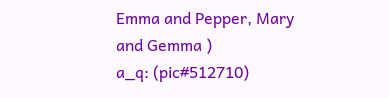Emma and Pepper, Mary and Gemma )
a_q: (pic#512710)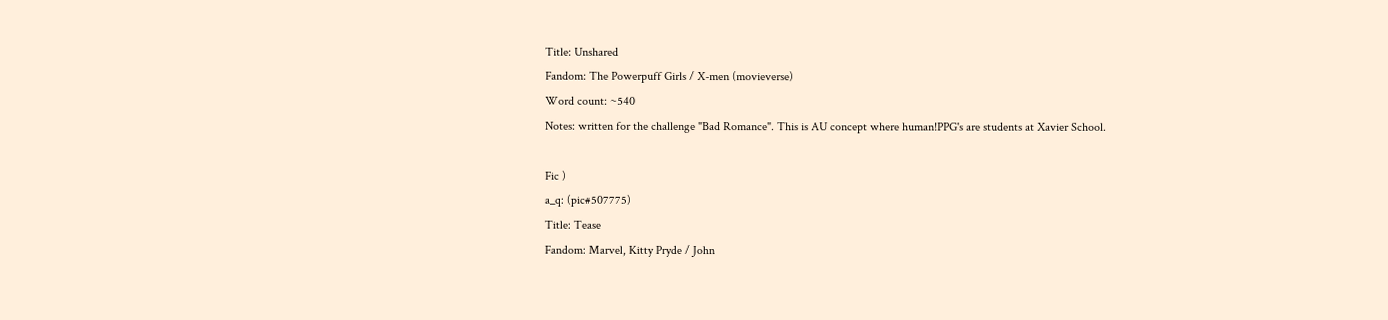Title: Unshared
Fandom: The Powerpuff Girls / X-men (movieverse)
Word count: ~540
Notes: written for the challenge "Bad Romance". This is AU concept where human!PPG's are students at Xavier School.

Fic )
a_q: (pic#507775)
Title: Tease
Fandom: Marvel, Kitty Pryde / John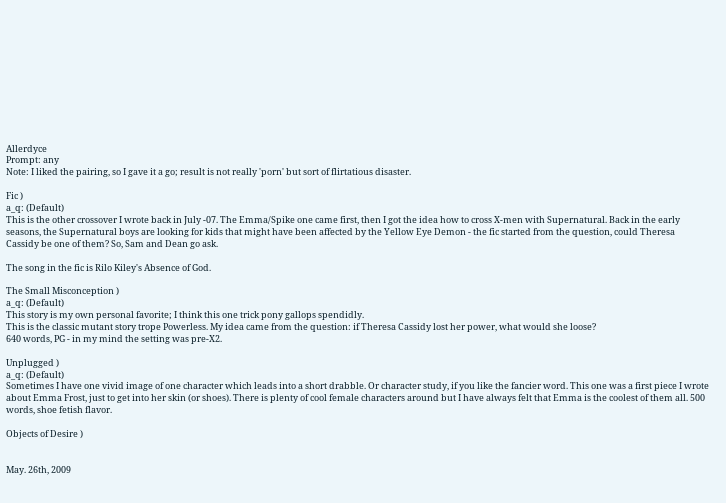Allerdyce
Prompt: any
Note: I liked the pairing, so I gave it a go; result is not really 'porn' but sort of flirtatious disaster.

Fic )
a_q: (Default)
This is the other crossover I wrote back in July -07. The Emma/Spike one came first, then I got the idea how to cross X-men with Supernatural. Back in the early seasons, the Supernatural boys are looking for kids that might have been affected by the Yellow Eye Demon - the fic started from the question, could Theresa Cassidy be one of them? So, Sam and Dean go ask.

The song in the fic is Rilo Kiley's Absence of God.

The Small Misconception )
a_q: (Default)
This story is my own personal favorite; I think this one trick pony gallops spendidly.
This is the classic mutant story trope Powerless. My idea came from the question: if Theresa Cassidy lost her power, what would she loose?
640 words, PG - in my mind the setting was pre-X2.

Unplugged )
a_q: (Default)
Sometimes I have one vivid image of one character which leads into a short drabble. Or character study, if you like the fancier word. This one was a first piece I wrote about Emma Frost, just to get into her skin (or shoes). There is plenty of cool female characters around but I have always felt that Emma is the coolest of them all. 500 words, shoe fetish flavor.

Objects of Desire )


May. 26th, 2009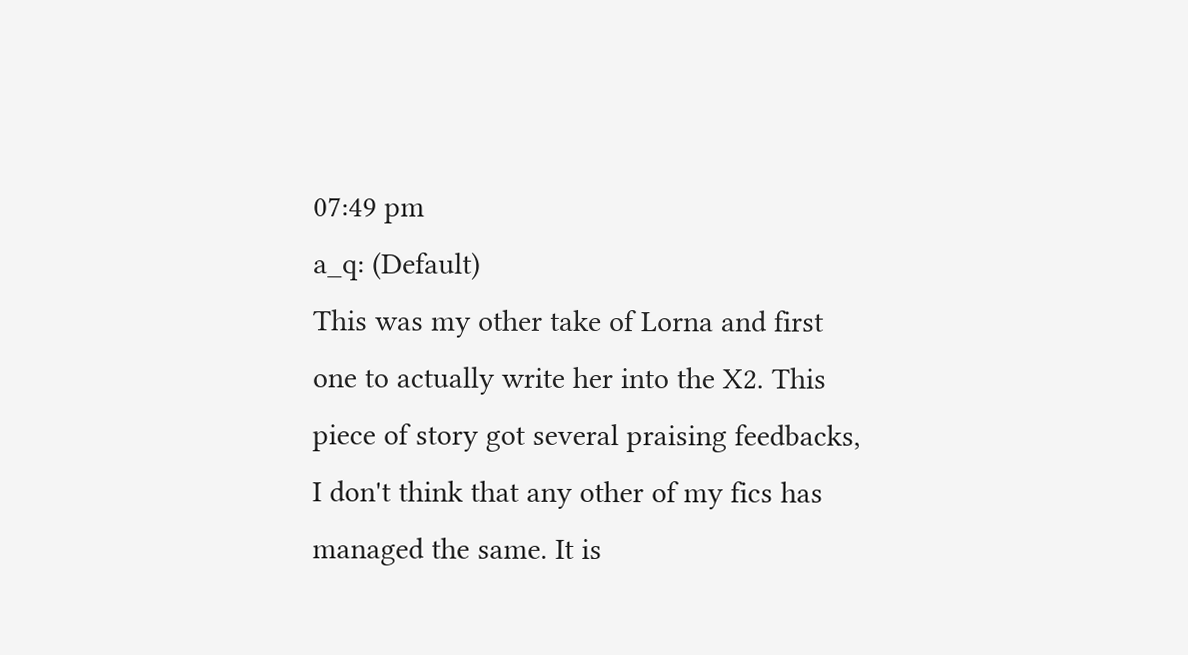07:49 pm
a_q: (Default)
This was my other take of Lorna and first one to actually write her into the X2. This piece of story got several praising feedbacks, I don't think that any other of my fics has managed the same. It is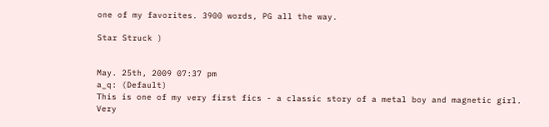one of my favorites. 3900 words, PG all the way.

Star Struck )


May. 25th, 2009 07:37 pm
a_q: (Default)
This is one of my very first fics - a classic story of a metal boy and magnetic girl. Very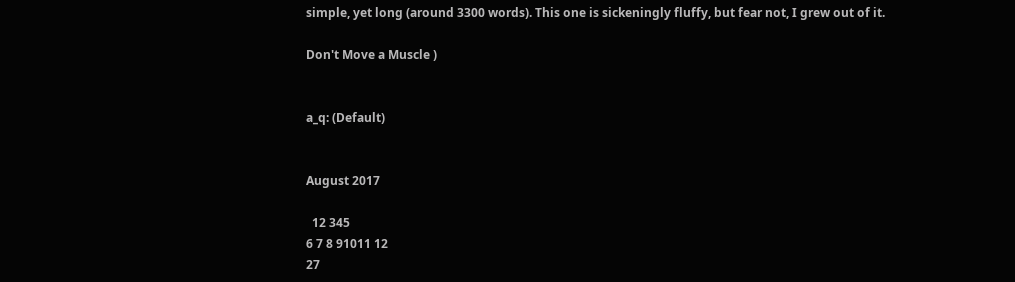simple, yet long (around 3300 words). This one is sickeningly fluffy, but fear not, I grew out of it.

Don't Move a Muscle )


a_q: (Default)


August 2017

  12 345
6 7 8 91011 12
27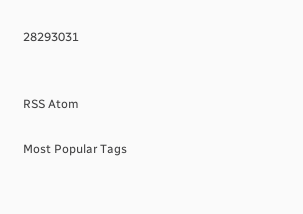28293031


RSS Atom

Most Popular Tags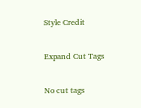Style Credit

Expand Cut Tags

No cut tags